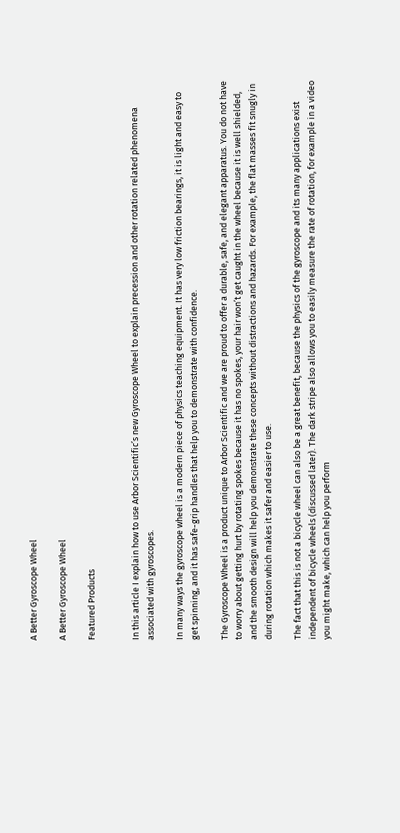A Better Gyroscope Wheel

A Better Gyroscope Wheel

Featured Products


In this article I explain how to use Arbor Scientific’s new Gyroscope Wheel to explain precession and other rotation related phenomena associated with gyroscopes.

In many ways the gyroscope wheel is a modern piece of physics teaching equipment. It has very low friction bearings, it is light and easy to get spinning, and it has safe-grip handles that help you to demonstrate with confidence.

The Gyroscope Wheel is a product unique to Arbor Scientific and we are proud to offer a durable, safe, and elegant apparatus. You do not have to worry about getting hurt by rotating spokes because it has no spokes, your hair won’t get caught in the wheel because it is well shielded, and the smooth design will help you demonstrate these concepts without distractions and hazards. For example, the flat masses fit snugly in during rotation which makes it safer and easier to use.

The fact that this is not a bicycle wheel can also be a great benefit, because the physics of the gyroscope and its many applications exist independent of bicycle wheels (discussed later). The dark stripe also allows you to easily measure the rate of rotation, for example in a video you might make, which can help you perform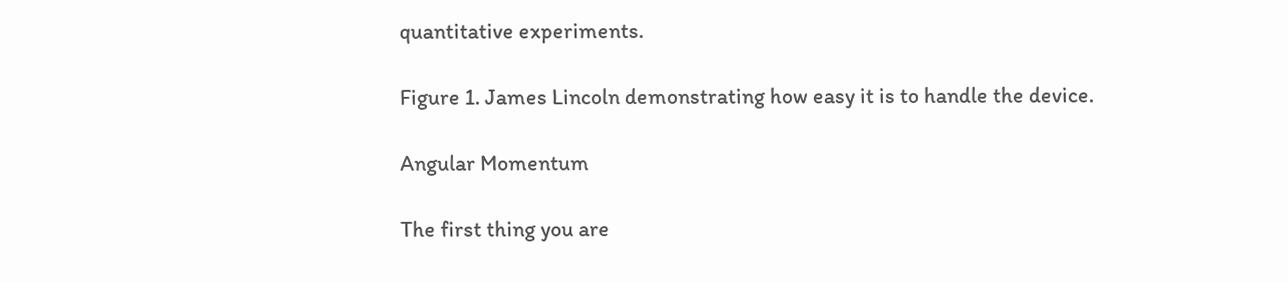quantitative experiments.

Figure 1. James Lincoln demonstrating how easy it is to handle the device.

Angular Momentum

The first thing you are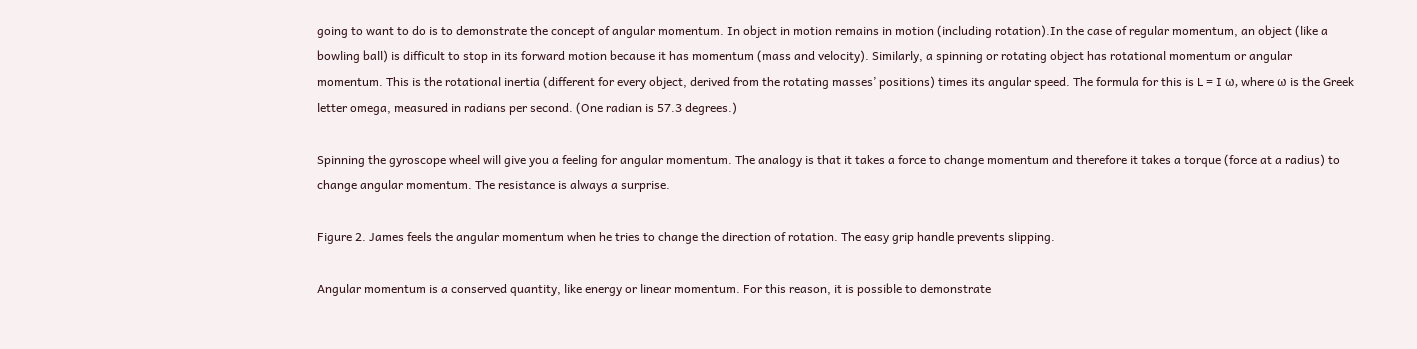going to want to do is to demonstrate the concept of angular momentum. In object in motion remains in motion (including rotation).In the case of regular momentum, an object (like a bowling ball) is difficult to stop in its forward motion because it has momentum (mass and velocity). Similarly, a spinning or rotating object has rotational momentum or angular momentum. This is the rotational inertia (different for every object, derived from the rotating masses’ positions) times its angular speed. The formula for this is L = I ω, where ω is the Greek letter omega, measured in radians per second. (One radian is 57.3 degrees.)

Spinning the gyroscope wheel will give you a feeling for angular momentum. The analogy is that it takes a force to change momentum and therefore it takes a torque (force at a radius) to change angular momentum. The resistance is always a surprise.

Figure 2. James feels the angular momentum when he tries to change the direction of rotation. The easy grip handle prevents slipping.

Angular momentum is a conserved quantity, like energy or linear momentum. For this reason, it is possible to demonstrate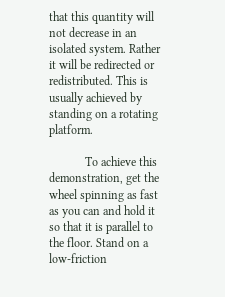that this quantity will not decrease in an isolated system. Rather it will be redirected or redistributed. This is usually achieved by standing on a rotating platform.

            To achieve this demonstration, get the wheel spinning as fast as you can and hold it so that it is parallel to the floor. Stand on a low-friction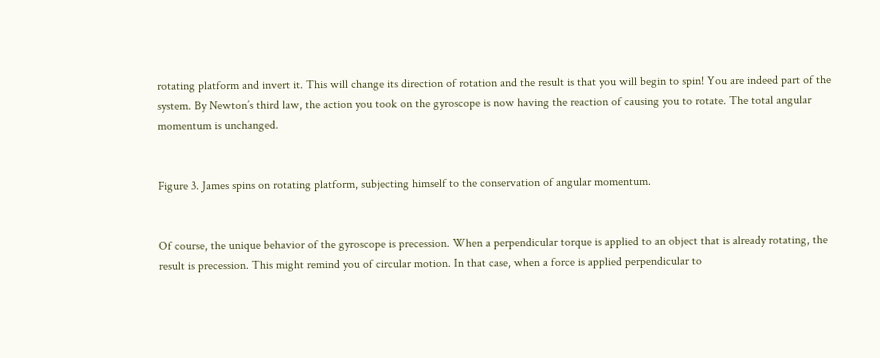rotating platform and invert it. This will change its direction of rotation and the result is that you will begin to spin! You are indeed part of the system. By Newton’s third law, the action you took on the gyroscope is now having the reaction of causing you to rotate. The total angular momentum is unchanged.


Figure 3. James spins on rotating platform, subjecting himself to the conservation of angular momentum.


Of course, the unique behavior of the gyroscope is precession. When a perpendicular torque is applied to an object that is already rotating, the result is precession. This might remind you of circular motion. In that case, when a force is applied perpendicular to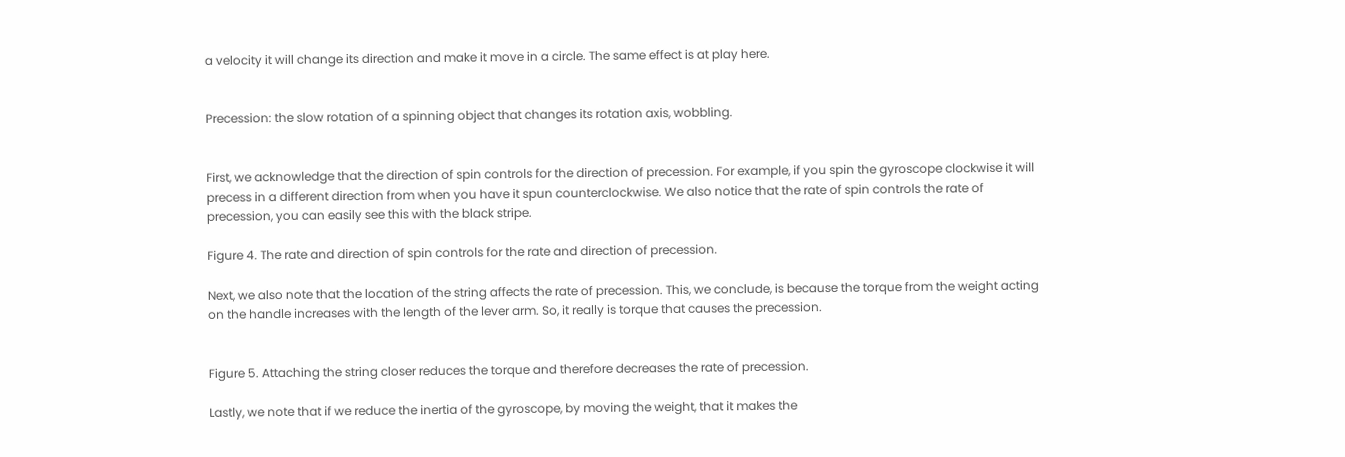a velocity it will change its direction and make it move in a circle. The same effect is at play here.


Precession: the slow rotation of a spinning object that changes its rotation axis, wobbling.


First, we acknowledge that the direction of spin controls for the direction of precession. For example, if you spin the gyroscope clockwise it will precess in a different direction from when you have it spun counterclockwise. We also notice that the rate of spin controls the rate of precession, you can easily see this with the black stripe.

Figure 4. The rate and direction of spin controls for the rate and direction of precession.

Next, we also note that the location of the string affects the rate of precession. This, we conclude, is because the torque from the weight acting on the handle increases with the length of the lever arm. So, it really is torque that causes the precession.


Figure 5. Attaching the string closer reduces the torque and therefore decreases the rate of precession.

Lastly, we note that if we reduce the inertia of the gyroscope, by moving the weight, that it makes the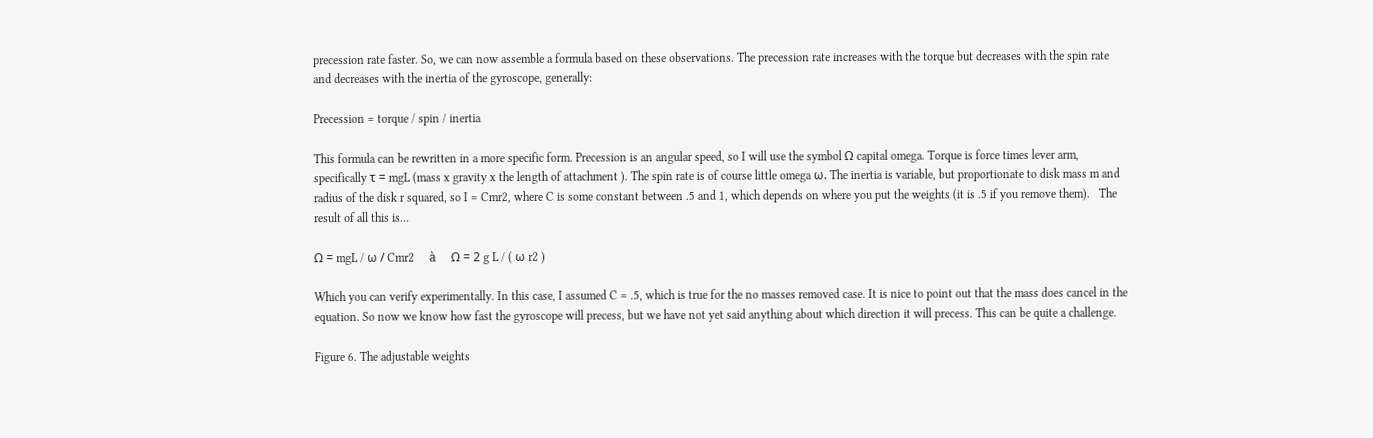precession rate faster. So, we can now assemble a formula based on these observations. The precession rate increases with the torque but decreases with the spin rate and decreases with the inertia of the gyroscope, generally:

Precession = torque / spin / inertia

This formula can be rewritten in a more specific form. Precession is an angular speed, so I will use the symbol Ω capital omega. Torque is force times lever arm, specifically τ = mgL (mass x gravity x the length of attachment ). The spin rate is of course little omega ω. The inertia is variable, but proportionate to disk mass m and radius of the disk r squared, so I = Cmr2, where C is some constant between .5 and 1, which depends on where you put the weights (it is .5 if you remove them).   The result of all this is…

Ω = mgL / ω / Cmr2     à     Ω = 2 g L / ( ω r2 )

Which you can verify experimentally. In this case, I assumed C = .5, which is true for the no masses removed case. It is nice to point out that the mass does cancel in the equation. So now we know how fast the gyroscope will precess, but we have not yet said anything about which direction it will precess. This can be quite a challenge.

Figure 6. The adjustable weights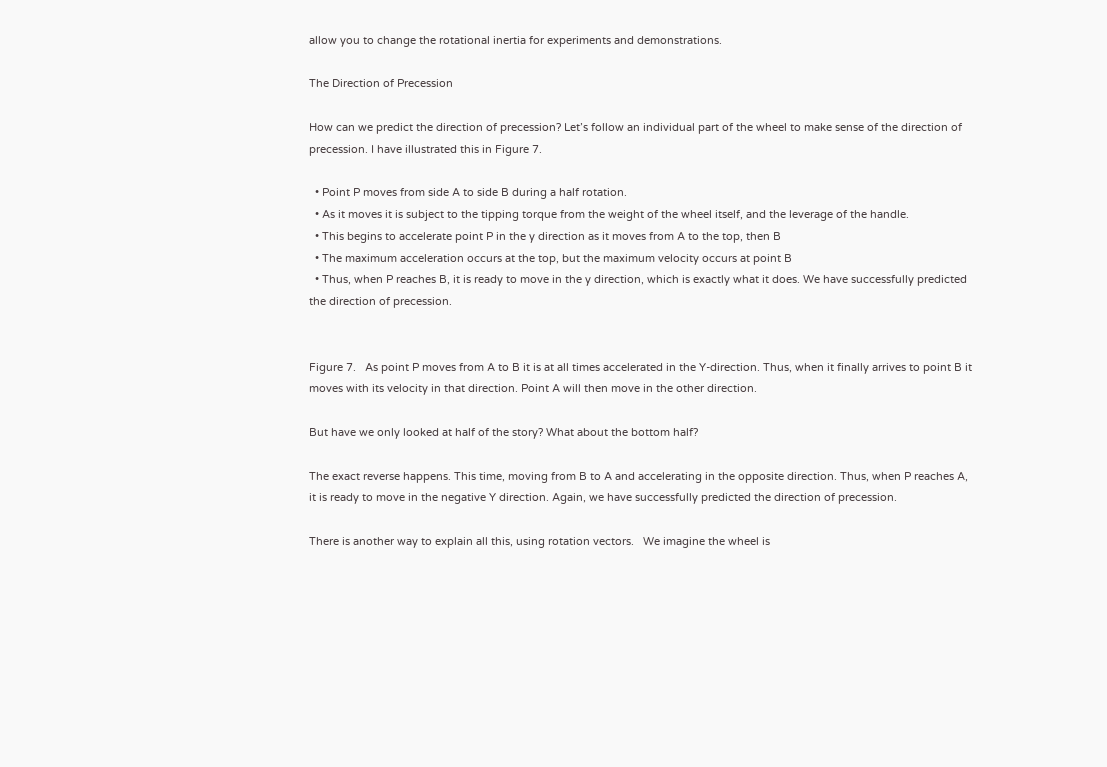allow you to change the rotational inertia for experiments and demonstrations.

The Direction of Precession

How can we predict the direction of precession? Let’s follow an individual part of the wheel to make sense of the direction of precession. I have illustrated this in Figure 7.

  • Point P moves from side A to side B during a half rotation.
  • As it moves it is subject to the tipping torque from the weight of the wheel itself, and the leverage of the handle.
  • This begins to accelerate point P in the y direction as it moves from A to the top, then B
  • The maximum acceleration occurs at the top, but the maximum velocity occurs at point B
  • Thus, when P reaches B, it is ready to move in the y direction, which is exactly what it does. We have successfully predicted the direction of precession.


Figure 7.   As point P moves from A to B it is at all times accelerated in the Y-direction. Thus, when it finally arrives to point B it moves with its velocity in that direction. Point A will then move in the other direction.

But have we only looked at half of the story? What about the bottom half?

The exact reverse happens. This time, moving from B to A and accelerating in the opposite direction. Thus, when P reaches A, it is ready to move in the negative Y direction. Again, we have successfully predicted the direction of precession.

There is another way to explain all this, using rotation vectors.   We imagine the wheel is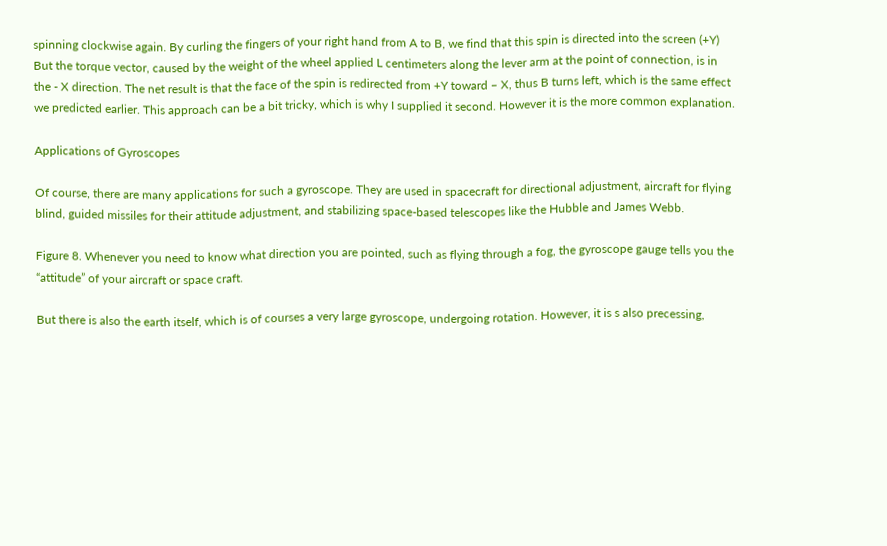spinning clockwise again. By curling the fingers of your right hand from A to B, we find that this spin is directed into the screen (+Y) But the torque vector, caused by the weight of the wheel applied L centimeters along the lever arm at the point of connection, is in the - X direction. The net result is that the face of the spin is redirected from +Y toward – X, thus B turns left, which is the same effect we predicted earlier. This approach can be a bit tricky, which is why I supplied it second. However it is the more common explanation.

Applications of Gyroscopes

Of course, there are many applications for such a gyroscope. They are used in spacecraft for directional adjustment, aircraft for flying blind, guided missiles for their attitude adjustment, and stabilizing space-based telescopes like the Hubble and James Webb.

Figure 8. Whenever you need to know what direction you are pointed, such as flying through a fog, the gyroscope gauge tells you the “attitude” of your aircraft or space craft.

But there is also the earth itself, which is of courses a very large gyroscope, undergoing rotation. However, it is s also precessing,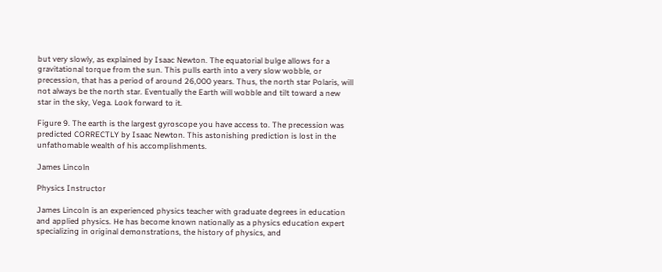but very slowly, as explained by Isaac Newton. The equatorial bulge allows for a gravitational torque from the sun. This pulls earth into a very slow wobble, or precession, that has a period of around 26,000 years. Thus, the north star Polaris, will not always be the north star. Eventually the Earth will wobble and tilt toward a new star in the sky, Vega. Look forward to it.

Figure 9. The earth is the largest gyroscope you have access to. The precession was predicted CORRECTLY by Isaac Newton. This astonishing prediction is lost in the unfathomable wealth of his accomplishments.

James Lincoln

Physics Instructor

James Lincoln is an experienced physics teacher with graduate degrees in education and applied physics. He has become known nationally as a physics education expert specializing in original demonstrations, the history of physics, and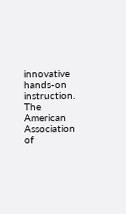innovative hands-on instruction. The American Association of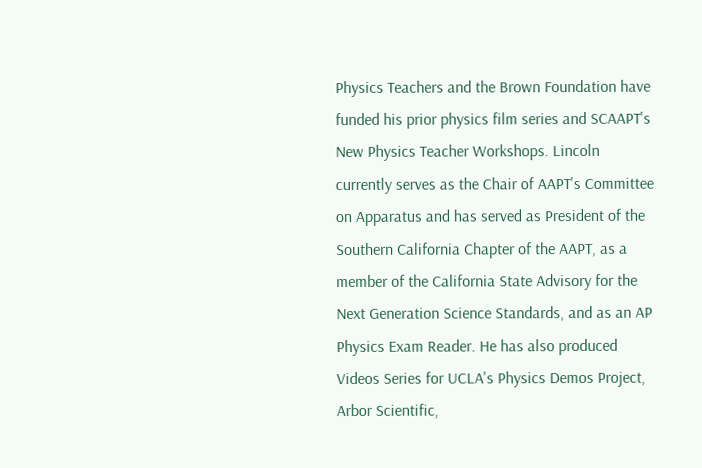Physics Teachers and the Brown Foundation have funded his prior physics film series and SCAAPT's New Physics Teacher Workshops. Lincoln currently serves as the Chair of AAPT's Committee on Apparatus and has served as President of the Southern California Chapter of the AAPT, as a member of the California State Advisory for the Next Generation Science Standards, and as an AP Physics Exam Reader. He has also produced Videos Series for UCLA's Physics Demos Project, Arbor Scientific,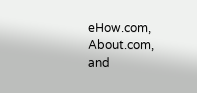eHow.com, About.com, and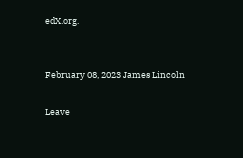edX.org.


February 08, 2023 James Lincoln

Leave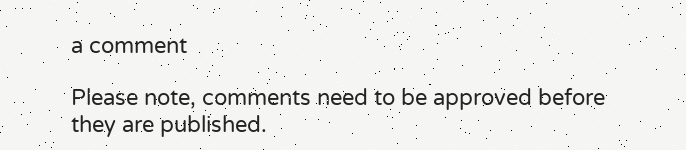a comment

Please note, comments need to be approved before they are published.